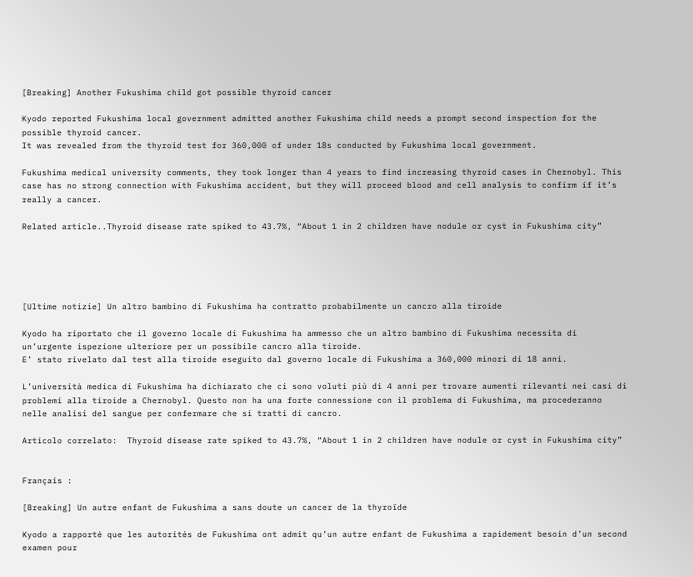[Breaking] Another Fukushima child got possible thyroid cancer

Kyodo reported Fukushima local government admitted another Fukushima child needs a prompt second inspection for the possible thyroid cancer.
It was revealed from the thyroid test for 360,000 of under 18s conducted by Fukushima local government.

Fukushima medical university comments, they took longer than 4 years to find increasing thyroid cases in Chernobyl. This case has no strong connection with Fukushima accident, but they will proceed blood and cell analysis to confirm if it’s really a cancer.

Related article..Thyroid disease rate spiked to 43.7%, “About 1 in 2 children have nodule or cyst in Fukushima city”





[Ultime notizie] Un altro bambino di Fukushima ha contratto probabilmente un cancro alla tiroide

Kyodo ha riportato che il governo locale di Fukushima ha ammesso che un altro bambino di Fukushima necessita di un’urgente ispezione ulteriore per un possibile cancro alla tiroide.
E’ stato rivelato dal test alla tiroide eseguito dal governo locale di Fukushima a 360,000 minori di 18 anni.

L’università medica di Fukushima ha dichiarato che ci sono voluti più di 4 anni per trovare aumenti rilevanti nei casi di problemi alla tiroide a Chernobyl. Questo non ha una forte connessione con il problema di Fukushima, ma procederanno nelle analisi del sangue per confermare che si tratti di cancro.

Articolo correlato:  Thyroid disease rate spiked to 43.7%, “About 1 in 2 children have nodule or cyst in Fukushima city”


Français :

[Breaking] Un autre enfant de Fukushima a sans doute un cancer de la thyroïde

Kyodo a rapporté que les autorités de Fukushima ont admit qu’un autre enfant de Fukushima a rapidement besoin d’un second examen pour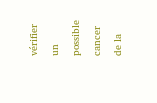vérifier un possible cancer de la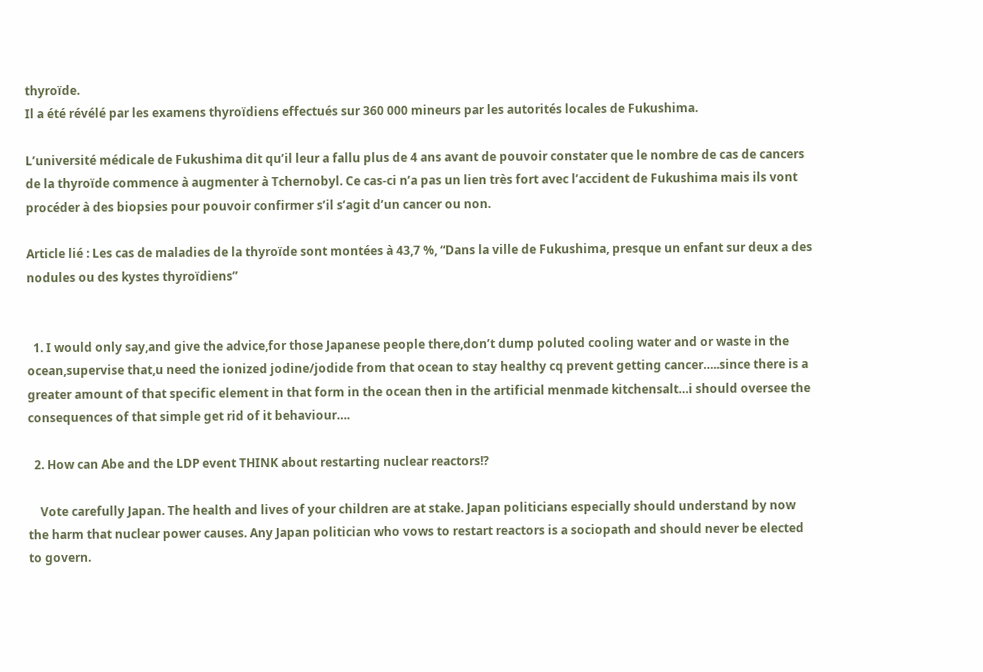thyroïde.
Il a été révélé par les examens thyroïdiens effectués sur 360 000 mineurs par les autorités locales de Fukushima.

L’université médicale de Fukushima dit qu’il leur a fallu plus de 4 ans avant de pouvoir constater que le nombre de cas de cancers de la thyroïde commence à augmenter à Tchernobyl. Ce cas-ci n’a pas un lien très fort avec l’accident de Fukushima mais ils vont procéder à des biopsies pour pouvoir confirmer s’il s’agit d’un cancer ou non.

Article lié : Les cas de maladies de la thyroïde sont montées à 43,7 %, “Dans la ville de Fukushima, presque un enfant sur deux a des nodules ou des kystes thyroïdiens”


  1. I would only say,and give the advice,for those Japanese people there,don’t dump poluted cooling water and or waste in the ocean,supervise that,u need the ionized jodine/jodide from that ocean to stay healthy cq prevent getting cancer…..since there is a greater amount of that specific element in that form in the ocean then in the artificial menmade kitchensalt…i should oversee the consequences of that simple get rid of it behaviour….

  2. How can Abe and the LDP event THINK about restarting nuclear reactors!?

    Vote carefully Japan. The health and lives of your children are at stake. Japan politicians especially should understand by now the harm that nuclear power causes. Any Japan politician who vows to restart reactors is a sociopath and should never be elected to govern.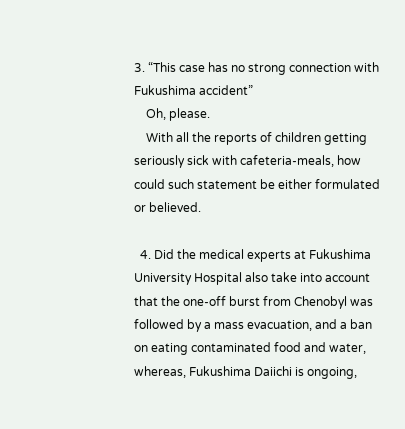3. “This case has no strong connection with Fukushima accident”
    Oh, please.
    With all the reports of children getting seriously sick with cafeteria-meals, how could such statement be either formulated or believed.

  4. Did the medical experts at Fukushima University Hospital also take into account that the one-off burst from Chenobyl was followed by a mass evacuation, and a ban on eating contaminated food and water, whereas, Fukushima Daiichi is ongoing,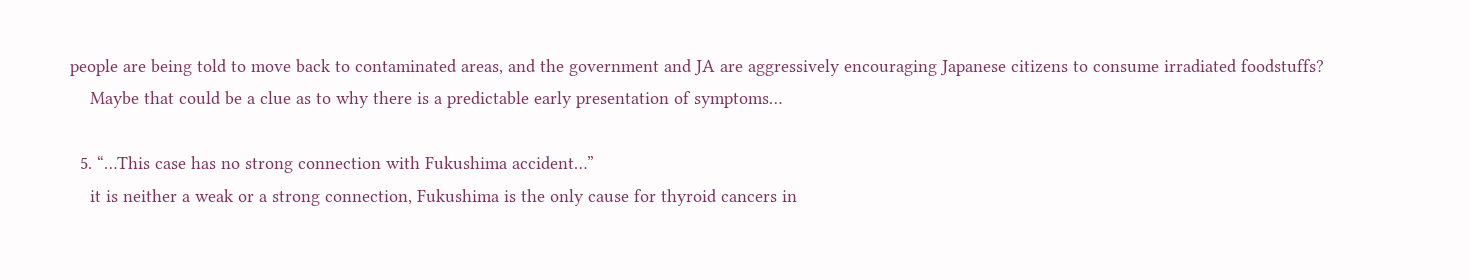people are being told to move back to contaminated areas, and the government and JA are aggressively encouraging Japanese citizens to consume irradiated foodstuffs?
    Maybe that could be a clue as to why there is a predictable early presentation of symptoms…

  5. “…This case has no strong connection with Fukushima accident…”
    it is neither a weak or a strong connection, Fukushima is the only cause for thyroid cancers in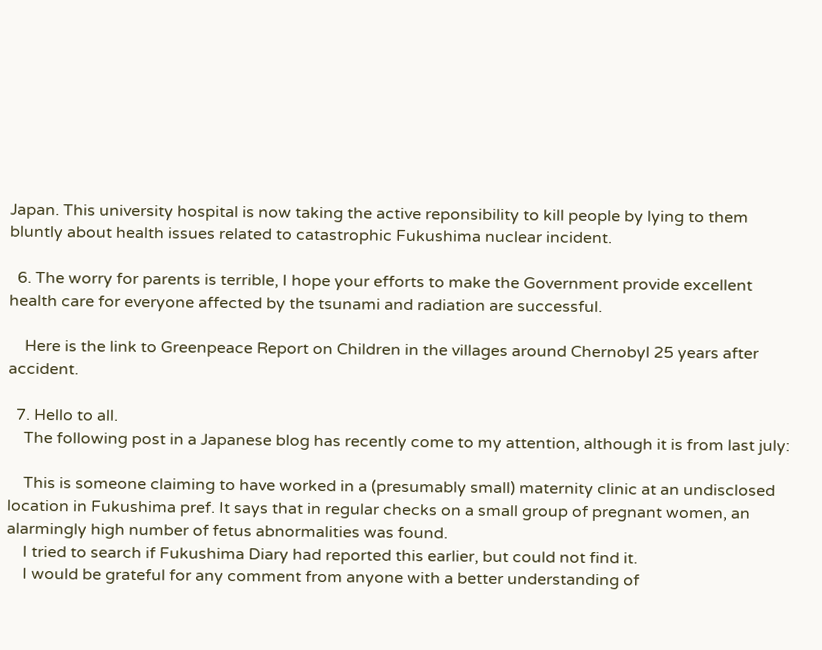Japan. This university hospital is now taking the active reponsibility to kill people by lying to them bluntly about health issues related to catastrophic Fukushima nuclear incident.

  6. The worry for parents is terrible, I hope your efforts to make the Government provide excellent health care for everyone affected by the tsunami and radiation are successful.

    Here is the link to Greenpeace Report on Children in the villages around Chernobyl 25 years after accident.

  7. Hello to all.
    The following post in a Japanese blog has recently come to my attention, although it is from last july:

    This is someone claiming to have worked in a (presumably small) maternity clinic at an undisclosed location in Fukushima pref. It says that in regular checks on a small group of pregnant women, an alarmingly high number of fetus abnormalities was found.
    I tried to search if Fukushima Diary had reported this earlier, but could not find it.
    I would be grateful for any comment from anyone with a better understanding of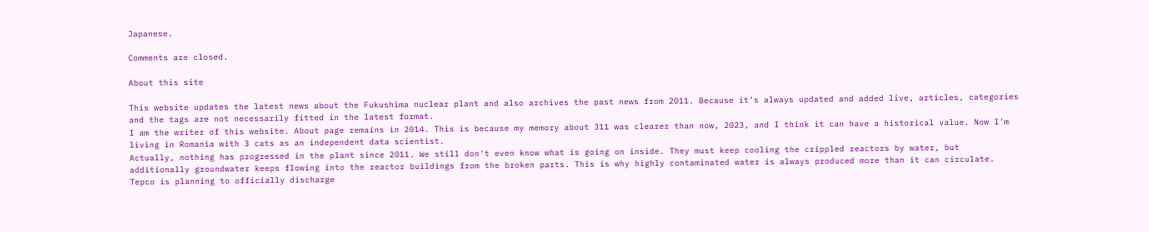Japanese.

Comments are closed.

About this site

This website updates the latest news about the Fukushima nuclear plant and also archives the past news from 2011. Because it's always updated and added live, articles, categories and the tags are not necessarily fitted in the latest format.
I am the writer of this website. About page remains in 2014. This is because my memory about 311 was clearer than now, 2023, and I think it can have a historical value. Now I'm living in Romania with 3 cats as an independent data scientist.
Actually, nothing has progressed in the plant since 2011. We still don't even know what is going on inside. They must keep cooling the crippled reactors by water, but additionally groundwater keeps flowing into the reactor buildings from the broken parts. This is why highly contaminated water is always produced more than it can circulate. Tepco is planning to officially discharge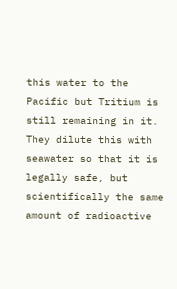this water to the Pacific but Tritium is still remaining in it. They dilute this with seawater so that it is legally safe, but scientifically the same amount of radioactive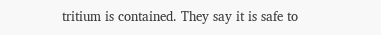tritium is contained. They say it is safe to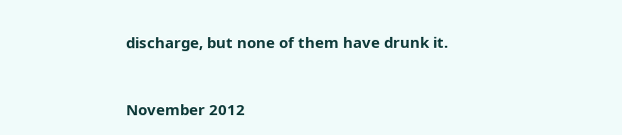discharge, but none of them have drunk it.


November 2012